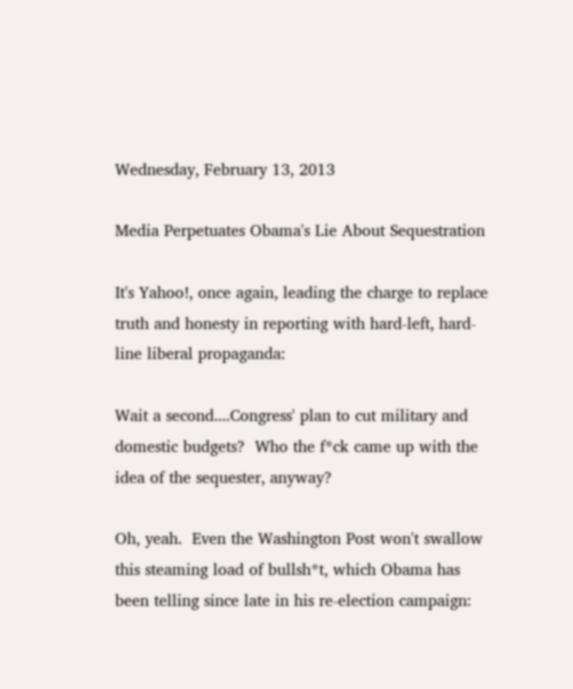Wednesday, February 13, 2013

Media Perpetuates Obama's Lie About Sequestration

It's Yahoo!, once again, leading the charge to replace truth and honesty in reporting with hard-left, hard-line liberal propaganda:

Wait a second....Congress' plan to cut military and domestic budgets?  Who the f*ck came up with the idea of the sequester, anyway?

Oh, yeah.  Even the Washington Post won't swallow this steaming load of bullsh*t, which Obama has been telling since late in his re-election campaign: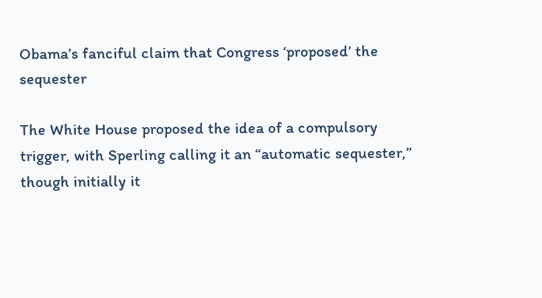Obama’s fanciful claim that Congress ‘proposed’ the sequester

The White House proposed the idea of a compulsory trigger, with Sperling calling it an “automatic sequester,” though initially it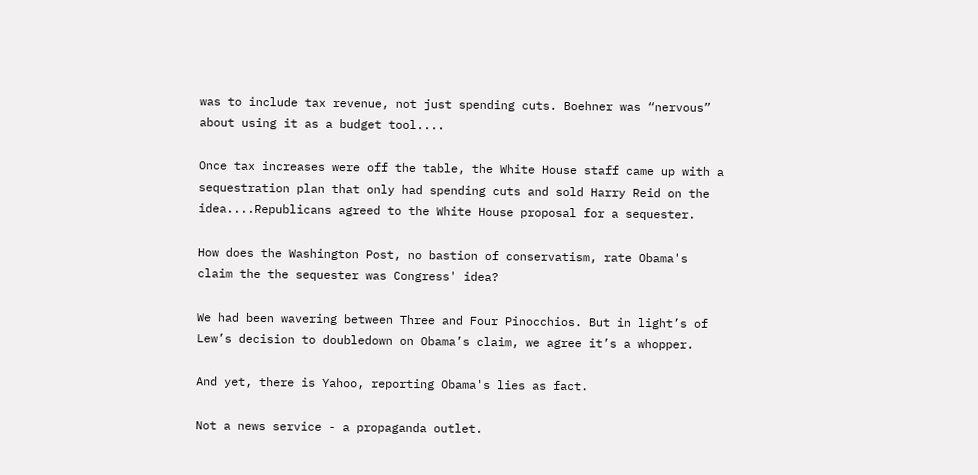was to include tax revenue, not just spending cuts. Boehner was “nervous” about using it as a budget tool....

Once tax increases were off the table, the White House staff came up with a sequestration plan that only had spending cuts and sold Harry Reid on the idea....Republicans agreed to the White House proposal for a sequester.

How does the Washington Post, no bastion of conservatism, rate Obama's claim the the sequester was Congress' idea?

We had been wavering between Three and Four Pinocchios. But in light’s of Lew’s decision to doubledown on Obama’s claim, we agree it’s a whopper.

And yet, there is Yahoo, reporting Obama's lies as fact.

Not a news service - a propaganda outlet.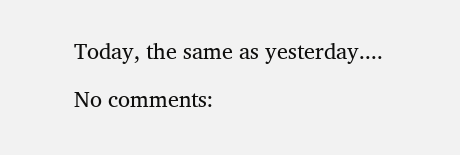Today, the same as yesterday....

No comments: